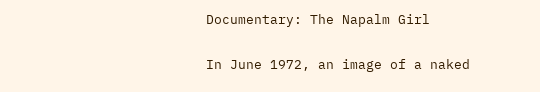Documentary: The Napalm Girl

In June 1972, an image of a naked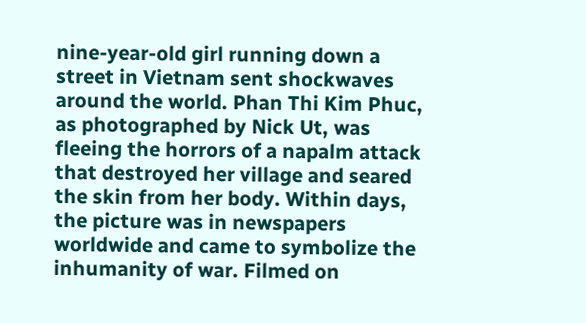nine-year-old girl running down a street in Vietnam sent shockwaves around the world. Phan Thi Kim Phuc, as photographed by Nick Ut, was fleeing the horrors of a napalm attack that destroyed her village and seared the skin from her body. Within days, the picture was in newspapers worldwide and came to symbolize the inhumanity of war. Filmed on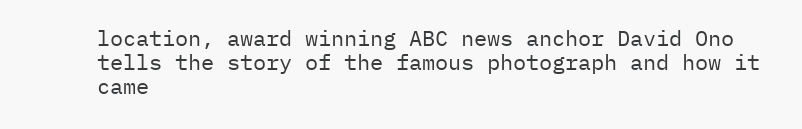location, award winning ABC news anchor David Ono tells the story of the famous photograph and how it came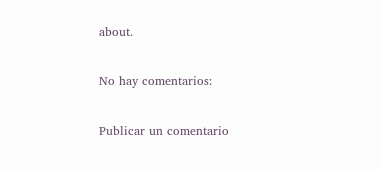about.

No hay comentarios:

Publicar un comentario